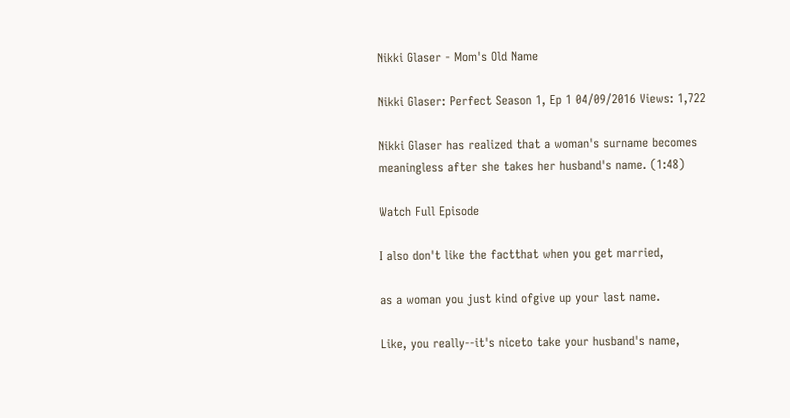Nikki Glaser - Mom's Old Name

Nikki Glaser: Perfect Season 1, Ep 1 04/09/2016 Views: 1,722

Nikki Glaser has realized that a woman's surname becomes meaningless after she takes her husband's name. (1:48)

Watch Full Episode

I also don't like the factthat when you get married,

as a woman you just kind ofgive up your last name.

Like, you really--it's niceto take your husband's name,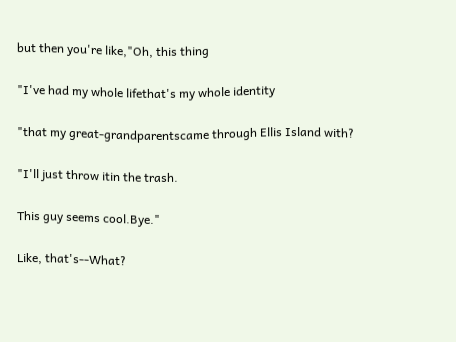but then you're like,"Oh, this thing

"I've had my whole lifethat's my whole identity

"that my great-grandparentscame through Ellis Island with?

"I'll just throw itin the trash.

This guy seems cool.Bye."

Like, that's--What?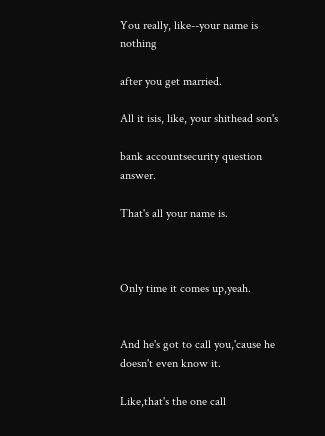You really, like--your name is nothing

after you get married.

All it isis, like, your shithead son's

bank accountsecurity question answer.

That's all your name is.



Only time it comes up,yeah.


And he's got to call you,'cause he doesn't even know it.

Like,that's the one call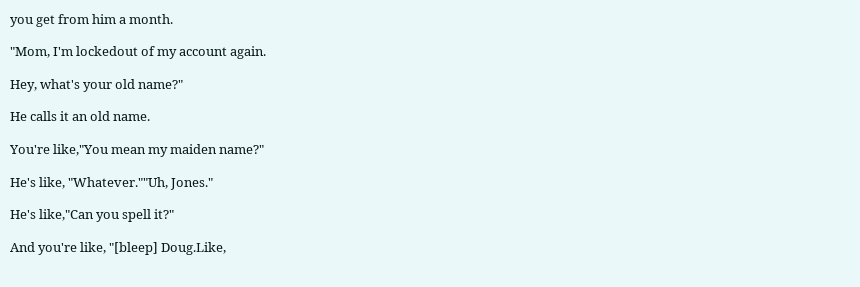you get from him a month.

"Mom, I'm lockedout of my account again.

Hey, what's your old name?"

He calls it an old name.

You're like,"You mean my maiden name?"

He's like, "Whatever.""Uh, Jones."

He's like,"Can you spell it?"

And you're like, "[bleep] Doug.Like,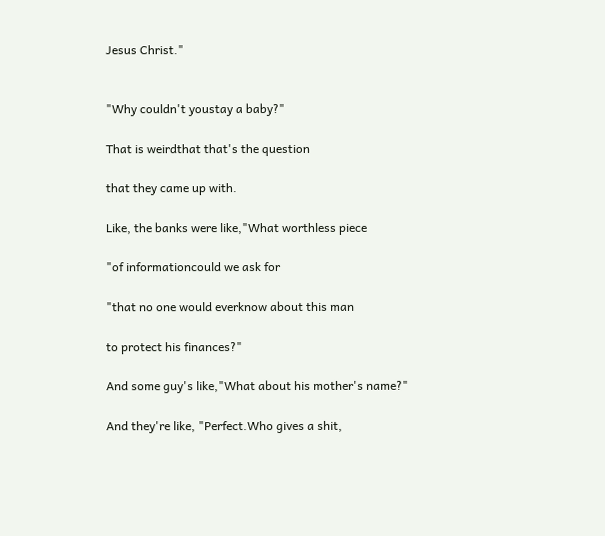Jesus Christ."


"Why couldn't youstay a baby?"

That is weirdthat that's the question

that they came up with.

Like, the banks were like,"What worthless piece

"of informationcould we ask for

"that no one would everknow about this man

to protect his finances?"

And some guy's like,"What about his mother's name?"

And they're like, "Perfect.Who gives a shit,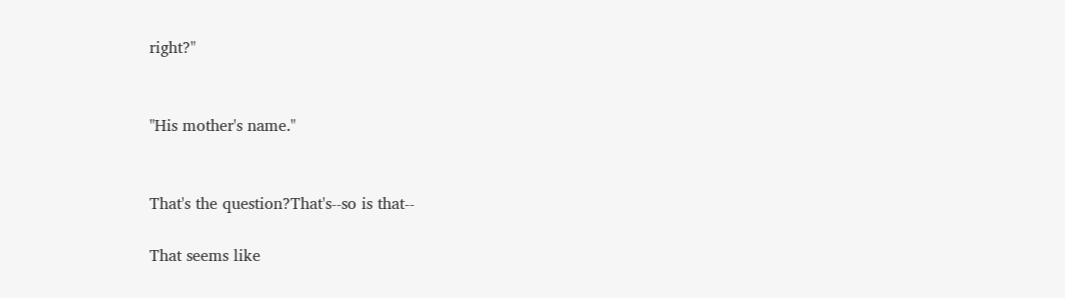right?"


"His mother's name."


That's the question?That's--so is that--

That seems like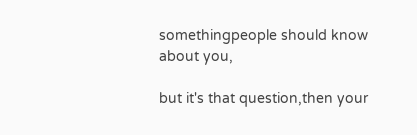somethingpeople should know about you,

but it's that question,then your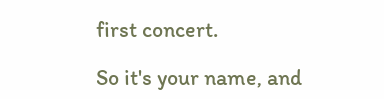first concert.

So it's your name, and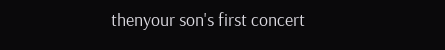thenyour son's first concert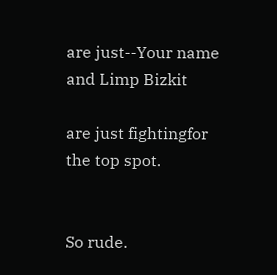are just--Your name and Limp Bizkit

are just fightingfor the top spot.


So rude.